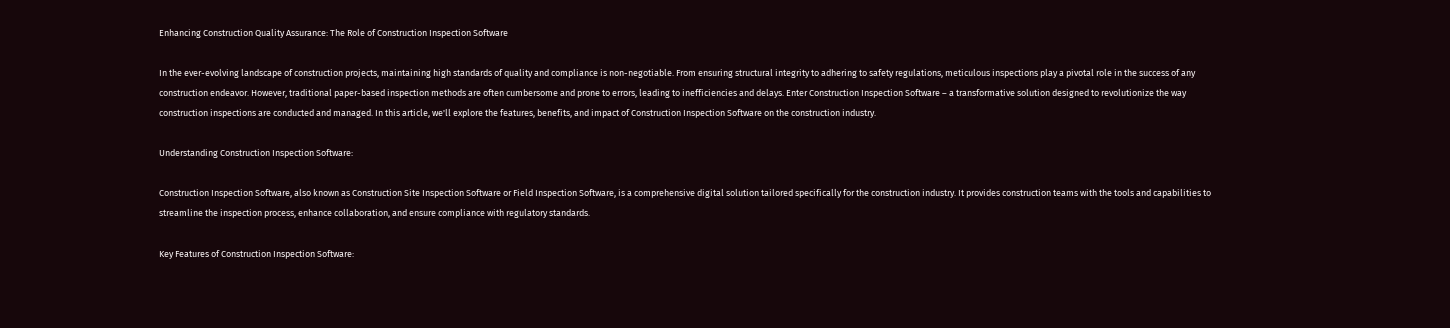Enhancing Construction Quality Assurance: The Role of Construction Inspection Software

In the ever-evolving landscape of construction projects, maintaining high standards of quality and compliance is non-negotiable. From ensuring structural integrity to adhering to safety regulations, meticulous inspections play a pivotal role in the success of any construction endeavor. However, traditional paper-based inspection methods are often cumbersome and prone to errors, leading to inefficiencies and delays. Enter Construction Inspection Software – a transformative solution designed to revolutionize the way construction inspections are conducted and managed. In this article, we'll explore the features, benefits, and impact of Construction Inspection Software on the construction industry.

Understanding Construction Inspection Software:

Construction Inspection Software, also known as Construction Site Inspection Software or Field Inspection Software, is a comprehensive digital solution tailored specifically for the construction industry. It provides construction teams with the tools and capabilities to streamline the inspection process, enhance collaboration, and ensure compliance with regulatory standards.

Key Features of Construction Inspection Software: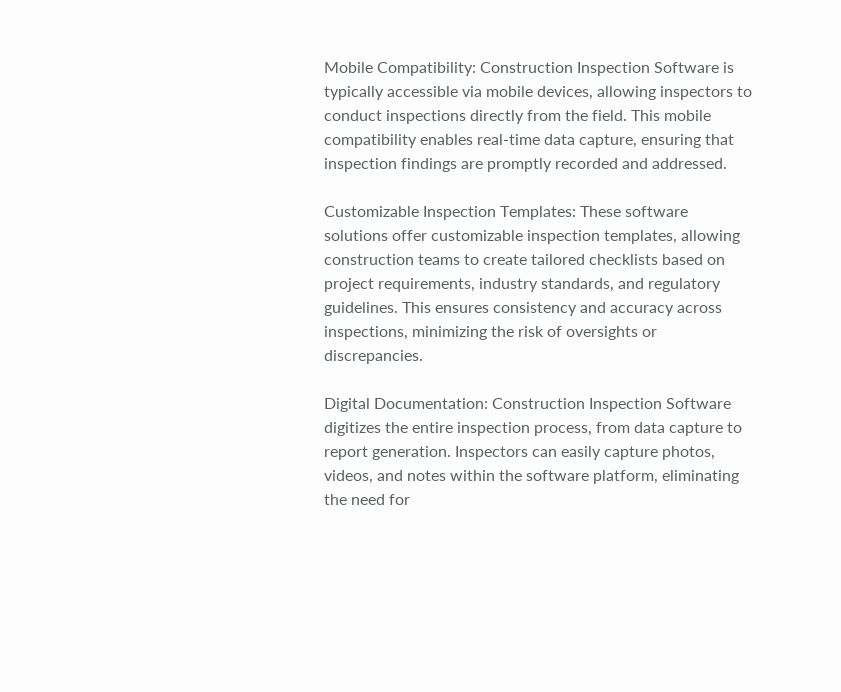Mobile Compatibility: Construction Inspection Software is typically accessible via mobile devices, allowing inspectors to conduct inspections directly from the field. This mobile compatibility enables real-time data capture, ensuring that inspection findings are promptly recorded and addressed.

Customizable Inspection Templates: These software solutions offer customizable inspection templates, allowing construction teams to create tailored checklists based on project requirements, industry standards, and regulatory guidelines. This ensures consistency and accuracy across inspections, minimizing the risk of oversights or discrepancies.

Digital Documentation: Construction Inspection Software digitizes the entire inspection process, from data capture to report generation. Inspectors can easily capture photos, videos, and notes within the software platform, eliminating the need for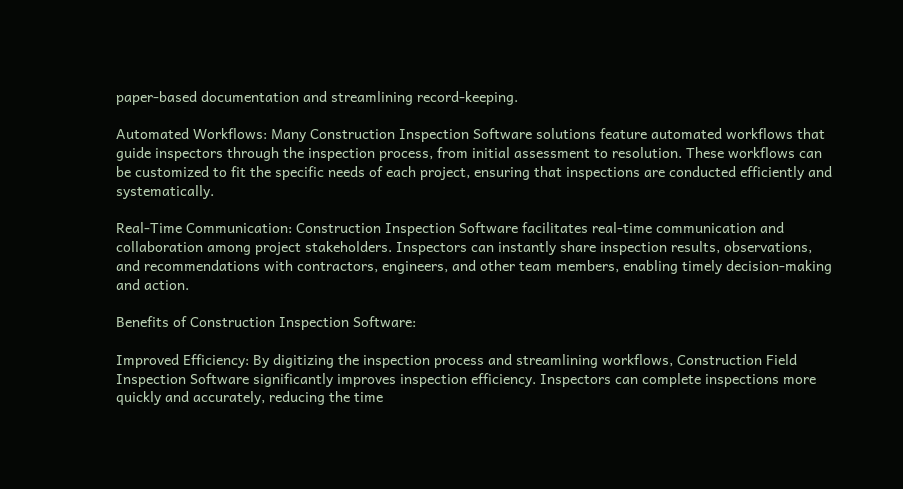paper-based documentation and streamlining record-keeping.

Automated Workflows: Many Construction Inspection Software solutions feature automated workflows that guide inspectors through the inspection process, from initial assessment to resolution. These workflows can be customized to fit the specific needs of each project, ensuring that inspections are conducted efficiently and systematically.

Real-Time Communication: Construction Inspection Software facilitates real-time communication and collaboration among project stakeholders. Inspectors can instantly share inspection results, observations, and recommendations with contractors, engineers, and other team members, enabling timely decision-making and action.

Benefits of Construction Inspection Software:

Improved Efficiency: By digitizing the inspection process and streamlining workflows, Construction Field Inspection Software significantly improves inspection efficiency. Inspectors can complete inspections more quickly and accurately, reducing the time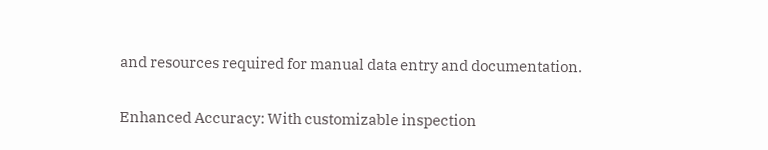and resources required for manual data entry and documentation.

Enhanced Accuracy: With customizable inspection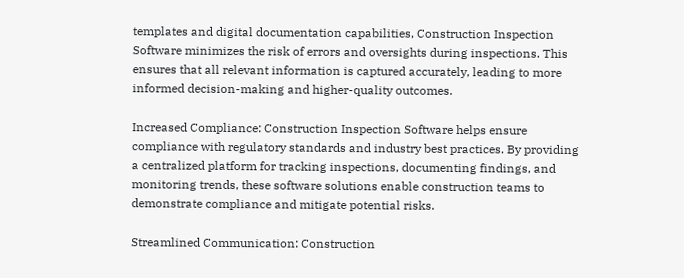templates and digital documentation capabilities, Construction Inspection Software minimizes the risk of errors and oversights during inspections. This ensures that all relevant information is captured accurately, leading to more informed decision-making and higher-quality outcomes.

Increased Compliance: Construction Inspection Software helps ensure compliance with regulatory standards and industry best practices. By providing a centralized platform for tracking inspections, documenting findings, and monitoring trends, these software solutions enable construction teams to demonstrate compliance and mitigate potential risks.

Streamlined Communication: Construction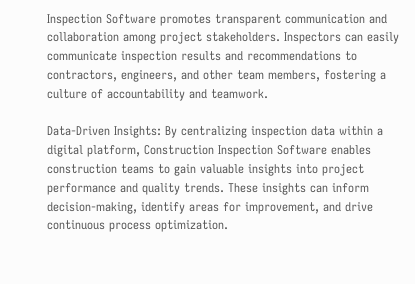Inspection Software promotes transparent communication and collaboration among project stakeholders. Inspectors can easily communicate inspection results and recommendations to contractors, engineers, and other team members, fostering a culture of accountability and teamwork.

Data-Driven Insights: By centralizing inspection data within a digital platform, Construction Inspection Software enables construction teams to gain valuable insights into project performance and quality trends. These insights can inform decision-making, identify areas for improvement, and drive continuous process optimization.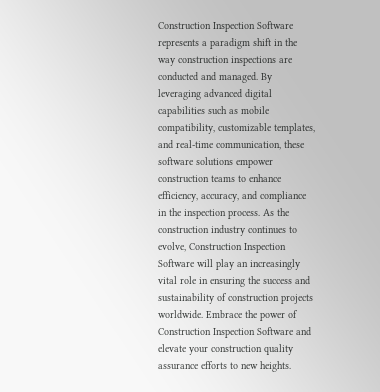Construction Inspection Software represents a paradigm shift in the way construction inspections are conducted and managed. By leveraging advanced digital capabilities such as mobile compatibility, customizable templates, and real-time communication, these software solutions empower construction teams to enhance efficiency, accuracy, and compliance in the inspection process. As the construction industry continues to evolve, Construction Inspection Software will play an increasingly vital role in ensuring the success and sustainability of construction projects worldwide. Embrace the power of Construction Inspection Software and elevate your construction quality assurance efforts to new heights.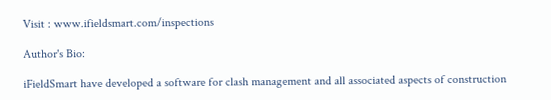Visit : www.ifieldsmart.com/inspections

Author's Bio:

iFieldSmart have developed a software for clash management and all associated aspects of construction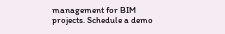management for BIM projects. Schedule a demo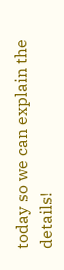today so we can explain the details!